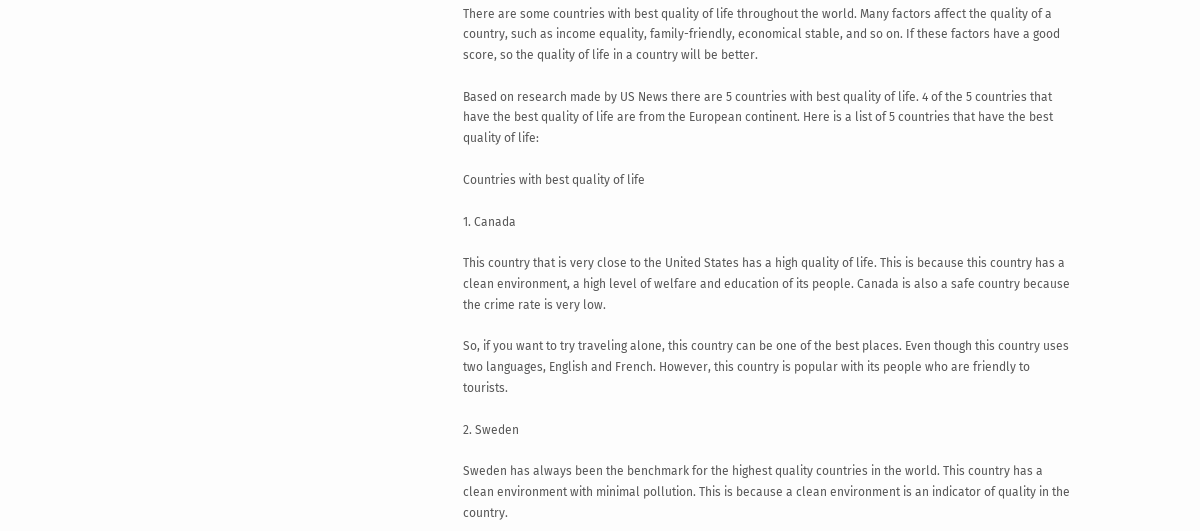There are some countries with best quality of life throughout the world. Many factors affect the quality of a country, such as income equality, family-friendly, economical stable, and so on. If these factors have a good score, so the quality of life in a country will be better.

Based on research made by US News there are 5 countries with best quality of life. 4 of the 5 countries that have the best quality of life are from the European continent. Here is a list of 5 countries that have the best quality of life:

Countries with best quality of life

1. Canada

This country that is very close to the United States has a high quality of life. This is because this country has a clean environment, a high level of welfare and education of its people. Canada is also a safe country because the crime rate is very low.

So, if you want to try traveling alone, this country can be one of the best places. Even though this country uses two languages, English and French. However, this country is popular with its people who are friendly to tourists.

2. Sweden

Sweden has always been the benchmark for the highest quality countries in the world. This country has a clean environment with minimal pollution. This is because a clean environment is an indicator of quality in the country.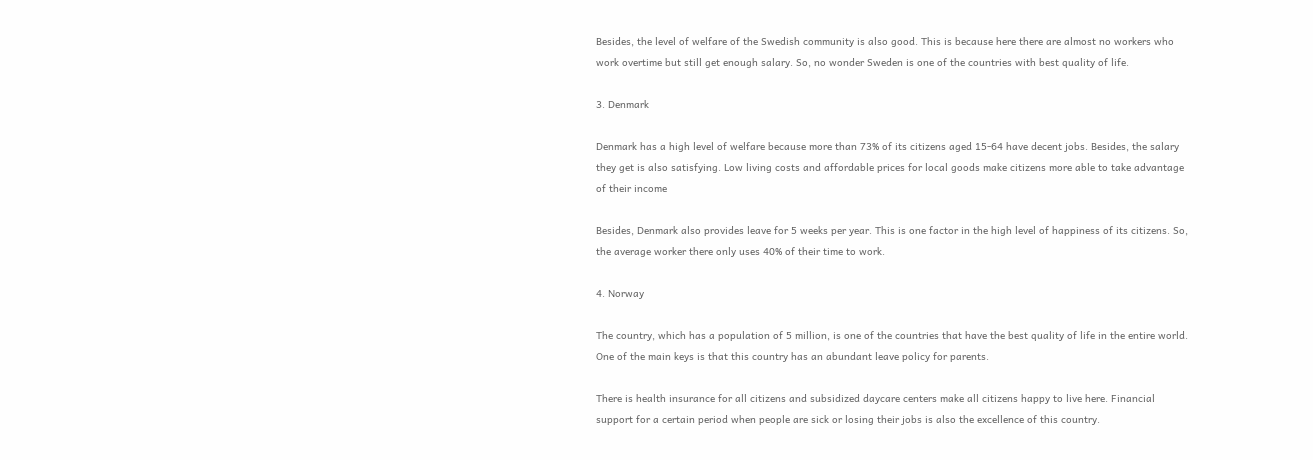Besides, the level of welfare of the Swedish community is also good. This is because here there are almost no workers who work overtime but still get enough salary. So, no wonder Sweden is one of the countries with best quality of life.

3. Denmark

Denmark has a high level of welfare because more than 73% of its citizens aged 15-64 have decent jobs. Besides, the salary they get is also satisfying. Low living costs and affordable prices for local goods make citizens more able to take advantage of their income

Besides, Denmark also provides leave for 5 weeks per year. This is one factor in the high level of happiness of its citizens. So, the average worker there only uses 40% of their time to work.

4. Norway

The country, which has a population of 5 million, is one of the countries that have the best quality of life in the entire world. One of the main keys is that this country has an abundant leave policy for parents.

There is health insurance for all citizens and subsidized daycare centers make all citizens happy to live here. Financial support for a certain period when people are sick or losing their jobs is also the excellence of this country.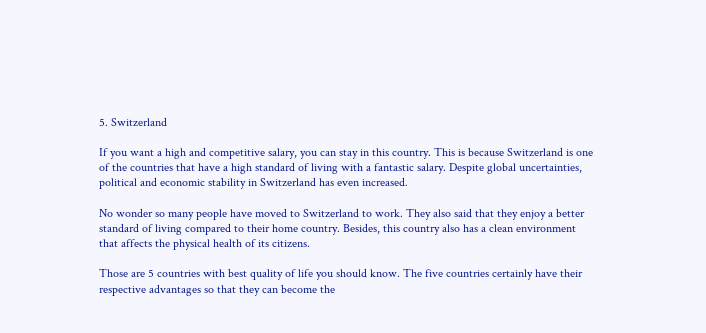5. Switzerland

If you want a high and competitive salary, you can stay in this country. This is because Switzerland is one of the countries that have a high standard of living with a fantastic salary. Despite global uncertainties, political and economic stability in Switzerland has even increased.

No wonder so many people have moved to Switzerland to work. They also said that they enjoy a better standard of living compared to their home country. Besides, this country also has a clean environment that affects the physical health of its citizens.

Those are 5 countries with best quality of life you should know. The five countries certainly have their respective advantages so that they can become the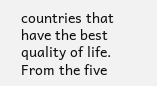countries that have the best quality of life. From the five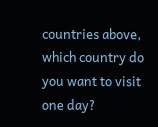countries above, which country do you want to visit one day?